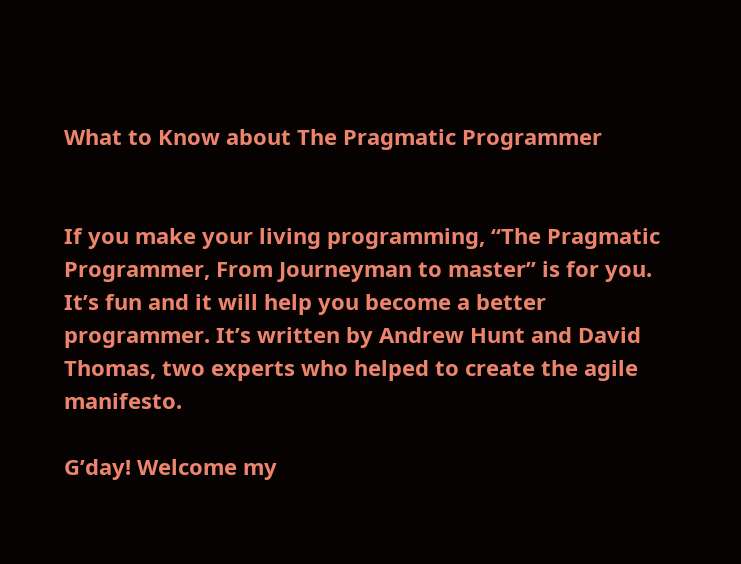What to Know about The Pragmatic Programmer


If you make your living programming, “The Pragmatic Programmer, From Journeyman to master” is for you. It’s fun and it will help you become a better programmer. It’s written by Andrew Hunt and David Thomas, two experts who helped to create the agile manifesto.

G’day! Welcome my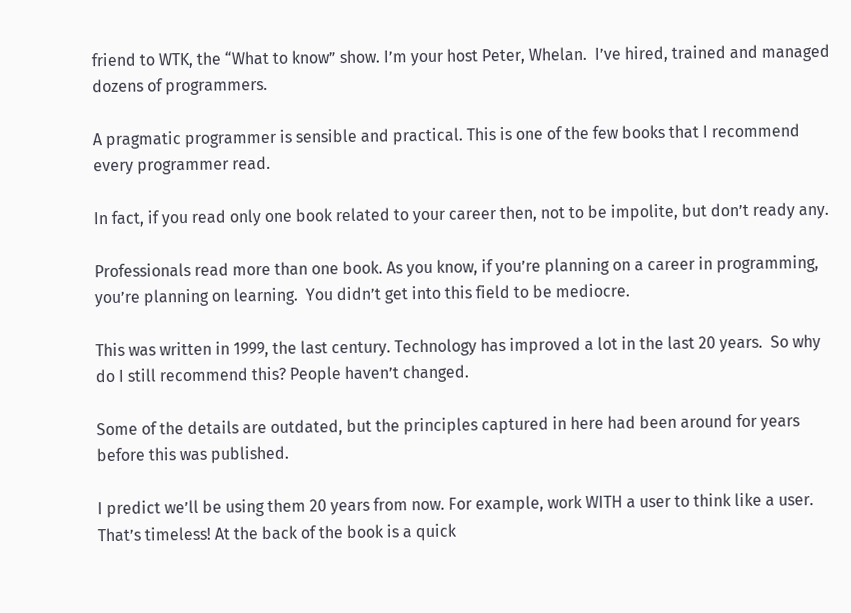friend to WTK, the “What to know” show. I’m your host Peter, Whelan.  I’ve hired, trained and managed dozens of programmers.

A pragmatic programmer is sensible and practical. This is one of the few books that I recommend every programmer read.

In fact, if you read only one book related to your career then, not to be impolite, but don’t ready any.

Professionals read more than one book. As you know, if you’re planning on a career in programming, you’re planning on learning.  You didn’t get into this field to be mediocre.

This was written in 1999, the last century. Technology has improved a lot in the last 20 years.  So why do I still recommend this? People haven’t changed.

Some of the details are outdated, but the principles captured in here had been around for years before this was published.

I predict we’ll be using them 20 years from now. For example, work WITH a user to think like a user. That’s timeless! At the back of the book is a quick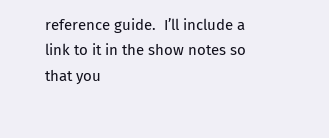reference guide.  I’ll include a link to it in the show notes so that you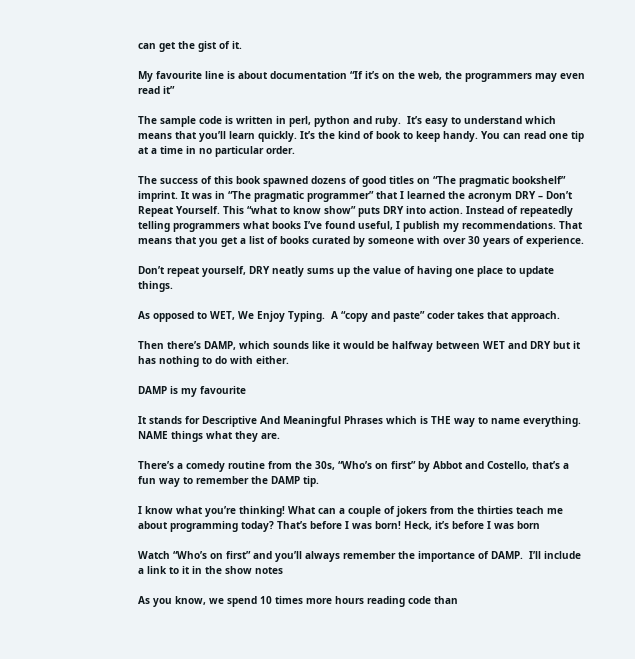can get the gist of it.

My favourite line is about documentation “If it’s on the web, the programmers may even read it”

The sample code is written in perl, python and ruby.  It’s easy to understand which means that you’ll learn quickly. It’s the kind of book to keep handy. You can read one tip at a time in no particular order.

The success of this book spawned dozens of good titles on “The pragmatic bookshelf” imprint. It was in “The pragmatic programmer” that I learned the acronym DRY – Don’t Repeat Yourself. This “what to know show” puts DRY into action. Instead of repeatedly telling programmers what books I’ve found useful, I publish my recommendations. That means that you get a list of books curated by someone with over 30 years of experience.

Don’t repeat yourself, DRY neatly sums up the value of having one place to update things.

As opposed to WET, We Enjoy Typing.  A “copy and paste” coder takes that approach.

Then there’s DAMP, which sounds like it would be halfway between WET and DRY but it has nothing to do with either.

DAMP is my favourite

It stands for Descriptive And Meaningful Phrases which is THE way to name everything. NAME things what they are.

There’s a comedy routine from the 30s, “Who’s on first” by Abbot and Costello, that’s a fun way to remember the DAMP tip.

I know what you’re thinking! What can a couple of jokers from the thirties teach me about programming today? That’s before I was born! Heck, it’s before I was born

Watch “Who’s on first” and you’ll always remember the importance of DAMP.  I’ll include a link to it in the show notes

As you know, we spend 10 times more hours reading code than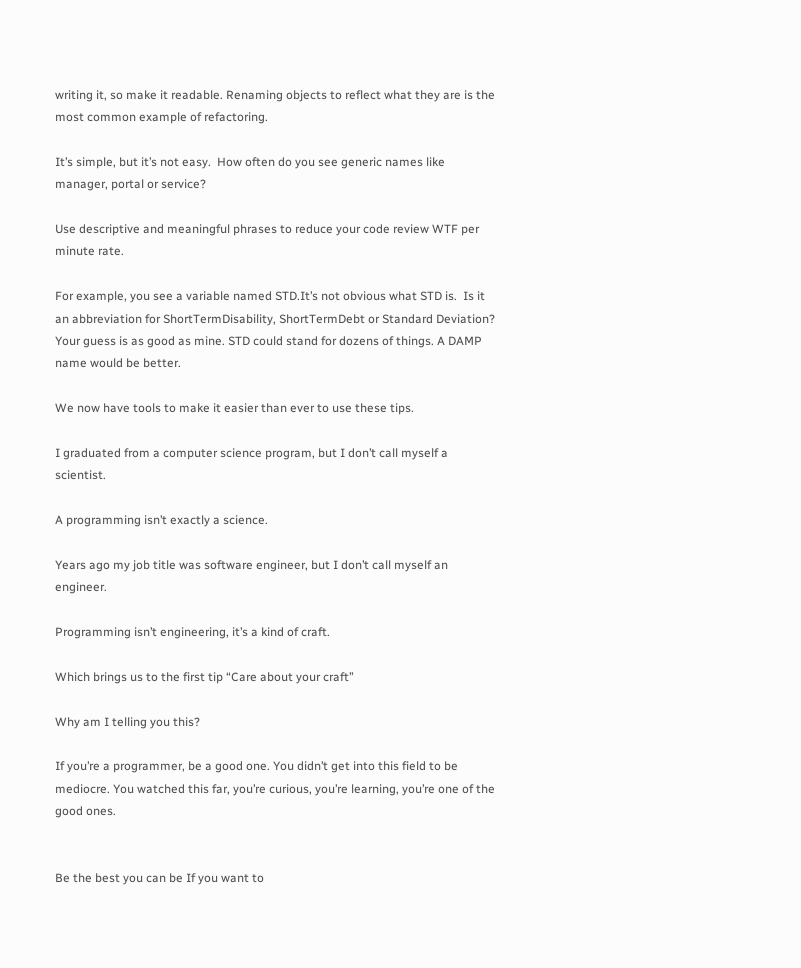writing it, so make it readable. Renaming objects to reflect what they are is the most common example of refactoring.

It’s simple, but it’s not easy.  How often do you see generic names like manager, portal or service?

Use descriptive and meaningful phrases to reduce your code review WTF per minute rate.

For example, you see a variable named STD.It’s not obvious what STD is.  Is it an abbreviation for ShortTermDisability, ShortTermDebt or Standard Deviation? Your guess is as good as mine. STD could stand for dozens of things. A DAMP name would be better.

We now have tools to make it easier than ever to use these tips.

I graduated from a computer science program, but I don’t call myself a scientist.

A programming isn’t exactly a science.

Years ago my job title was software engineer, but I don’t call myself an engineer.

Programming isn’t engineering, it’s a kind of craft.

Which brings us to the first tip “Care about your craft”

Why am I telling you this?

If you’re a programmer, be a good one. You didn’t get into this field to be mediocre. You watched this far, you’re curious, you’re learning, you’re one of the good ones.


Be the best you can be If you want to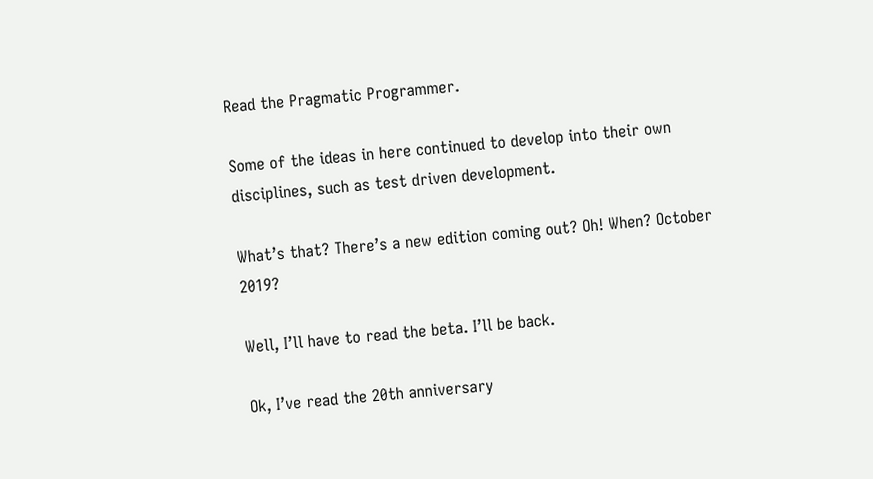Read the Pragmatic Programmer.

Some of the ideas in here continued to develop into their own disciplines, such as test driven development.

What’s that? There’s a new edition coming out? Oh! When? October 2019?

Well, I’ll have to read the beta. I’ll be back.

Ok, I’ve read the 20th anniversary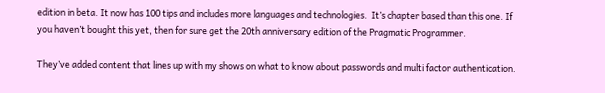edition in beta. It now has 100 tips and includes more languages and technologies.  It’s chapter based than this one. If you haven’t bought this yet, then for sure get the 20th anniversary edition of the Pragmatic Programmer.

They’ve added content that lines up with my shows on what to know about passwords and multi factor authentication.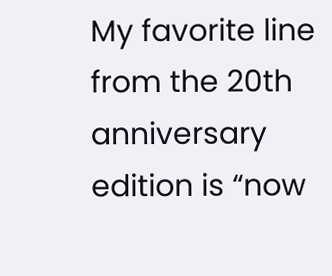My favorite line from the 20th anniversary edition is “now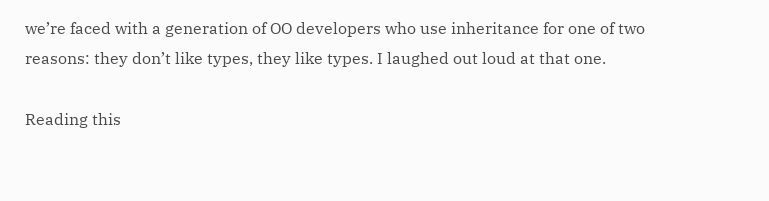we’re faced with a generation of OO developers who use inheritance for one of two reasons: they don’t like types, they like types. I laughed out loud at that one.

Reading this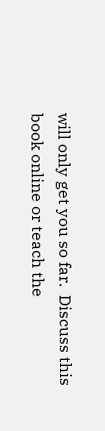will only get you so far.  Discuss this book online or teach the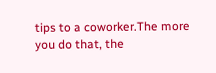tips to a coworker.The more you do that, the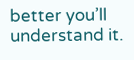better you’ll understand it.